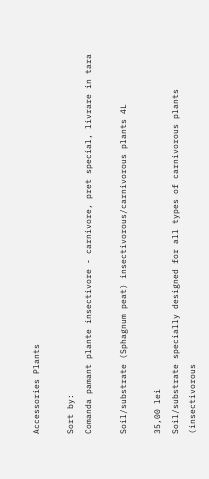Accessories Plants

Sort by:
Comanda pamant plante insectivore - carnivore, pret special, livrare in tara

Soil/substrate (Sphagnum peat) insectivorous/carnivorous plants 4L

35,00 lei
Soil/substrate specially designed for all types of carnivorous plants (insectivorous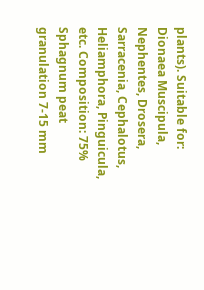plants). Suitable for: Dionaea Muscipula, Nephentes, Drosera, Sarracenia, Cephalotus, Heliamphora, Pinguicula, etc. Composition: 75% Sphagnum peat granulation 7-15 mm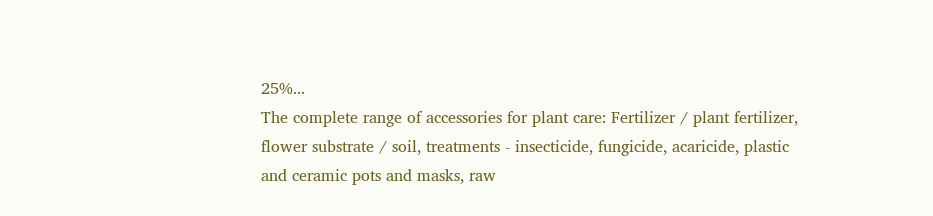25%...
The complete range of accessories for plant care: Fertilizer / plant fertilizer, flower substrate / soil, treatments - insecticide, fungicide, acaricide, plastic and ceramic pots and masks, raw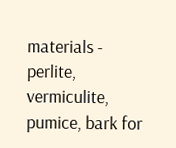materials - perlite, vermiculite, pumice, bark for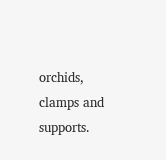orchids, clamps and supports.